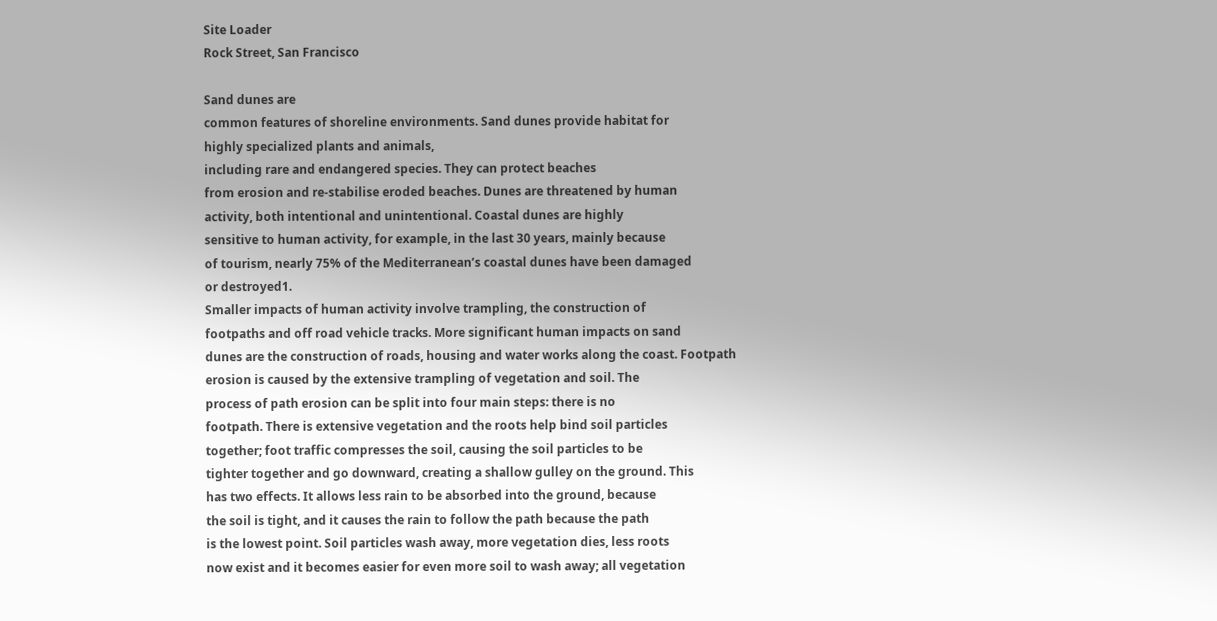Site Loader
Rock Street, San Francisco

Sand dunes are
common features of shoreline environments. Sand dunes provide habitat for
highly specialized plants and animals,
including rare and endangered species. They can protect beaches
from erosion and re-stabilise eroded beaches. Dunes are threatened by human
activity, both intentional and unintentional. Coastal dunes are highly
sensitive to human activity, for example, in the last 30 years, mainly because
of tourism, nearly 75% of the Mediterranean’s coastal dunes have been damaged
or destroyed1.
Smaller impacts of human activity involve trampling, the construction of
footpaths and off road vehicle tracks. More significant human impacts on sand
dunes are the construction of roads, housing and water works along the coast. Footpath
erosion is caused by the extensive trampling of vegetation and soil. The
process of path erosion can be split into four main steps: there is no
footpath. There is extensive vegetation and the roots help bind soil particles
together; foot traffic compresses the soil, causing the soil particles to be
tighter together and go downward, creating a shallow gulley on the ground. This
has two effects. It allows less rain to be absorbed into the ground, because
the soil is tight, and it causes the rain to follow the path because the path
is the lowest point. Soil particles wash away, more vegetation dies, less roots
now exist and it becomes easier for even more soil to wash away; all vegetation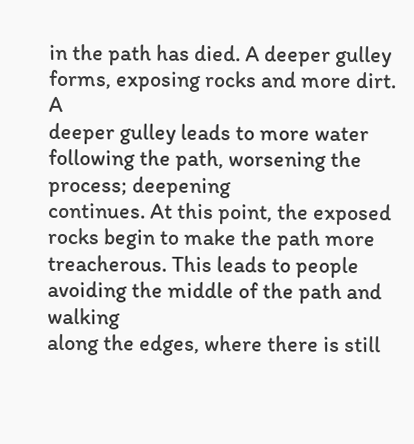in the path has died. A deeper gulley forms, exposing rocks and more dirt. A
deeper gulley leads to more water following the path, worsening the process; deepening
continues. At this point, the exposed rocks begin to make the path more
treacherous. This leads to people avoiding the middle of the path and walking
along the edges, where there is still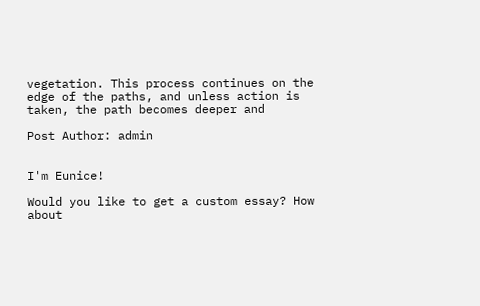vegetation. This process continues on the
edge of the paths, and unless action is taken, the path becomes deeper and

Post Author: admin


I'm Eunice!

Would you like to get a custom essay? How about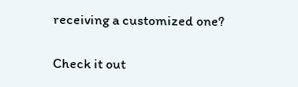receiving a customized one?

Check it out